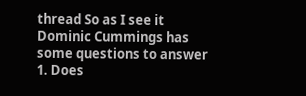thread So as I see it Dominic Cummings has some questions to answer
1. Does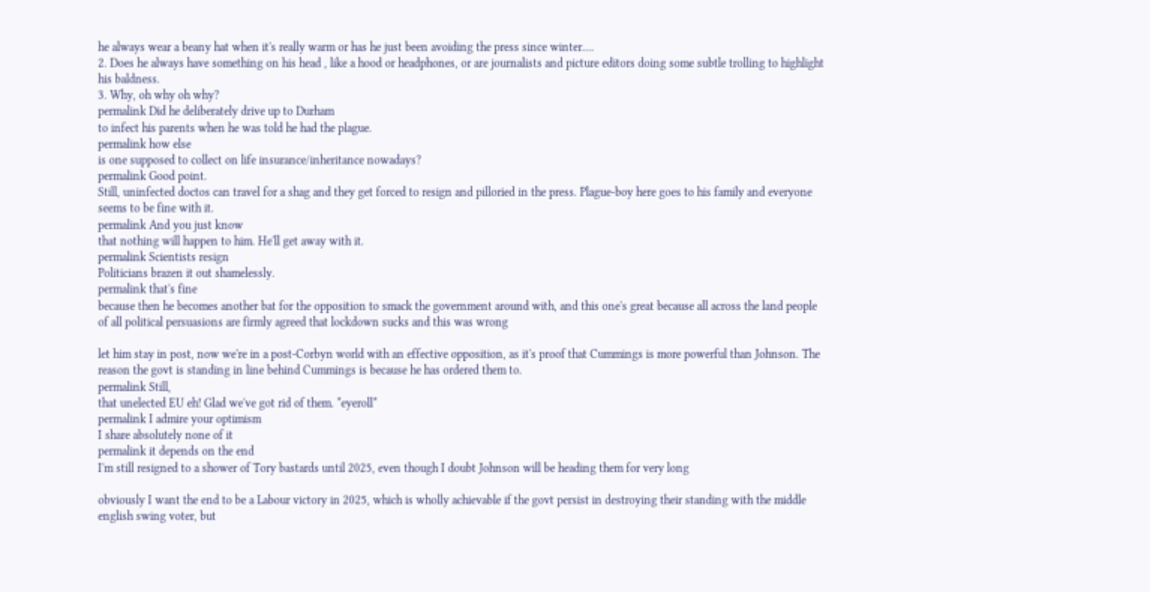he always wear a beany hat when it's really warm or has he just been avoiding the press since winter....
2. Does he always have something on his head , like a hood or headphones, or are journalists and picture editors doing some subtle trolling to highlight his baldness.
3. Why, oh why oh why?
permalink Did he deliberately drive up to Durham
to infect his parents when he was told he had the plague.
permalink how else
is one supposed to collect on life insurance/inheritance nowadays?
permalink Good point.
Still, uninfected doctos can travel for a shag and they get forced to resign and pilloried in the press. Plague-boy here goes to his family and everyone seems to be fine with it.
permalink And you just know
that nothing will happen to him. He'll get away with it.
permalink Scientists resign
Politicians brazen it out shamelessly.
permalink that's fine
because then he becomes another bat for the opposition to smack the government around with, and this one's great because all across the land people of all political persuasions are firmly agreed that lockdown sucks and this was wrong

let him stay in post, now we're in a post-Corbyn world with an effective opposition, as it's proof that Cummings is more powerful than Johnson. The reason the govt is standing in line behind Cummings is because he has ordered them to.
permalink Still,
that unelected EU eh! Glad we've got rid of them. *eyeroll*
permalink I admire your optimism
I share absolutely none of it
permalink it depends on the end
I'm still resigned to a shower of Tory bastards until 2025, even though I doubt Johnson will be heading them for very long

obviously I want the end to be a Labour victory in 2025, which is wholly achievable if the govt persist in destroying their standing with the middle english swing voter, but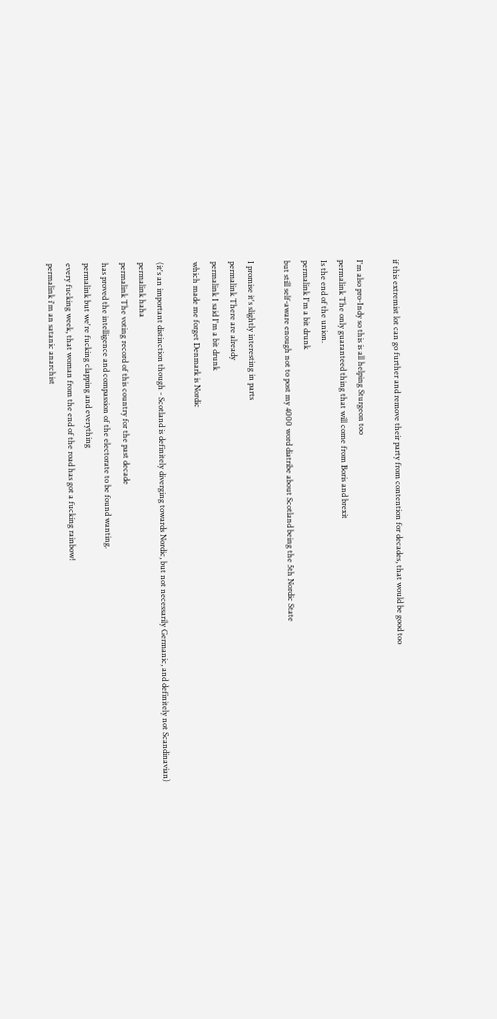if this extremist lot can go further and remove their party from contention for decades, that would be good too

I'm also pro-Indy so this is all helping Sturgeon too
permalink The only guaranteed thing that will come from Boris and brexit
Is the end of the union.
permalink I'm a bit drunk
but still self-aware enough not to post my 4000 word diatribe about Scotland being the 5th Nordic State

I promise it's slightly interesting in parts
permalink There are already
permalink I said I'm a bit drunk
which made me forget Denmark is Nordic

(it's an important distinction though - Scotland is definitely diverging towards Nordic, but not necessarily Germanic, and definitely not Scandinavian)
permalink haha
permalink The voting record of this country for the past decade
has proved the intelligence and compassion of the electorate to be found wanting.
permalink but we're fucking clapping and everything
every fucking week, that woman from the end of the road has got a fucking rainbow!
permalink i'm an satanic anarchist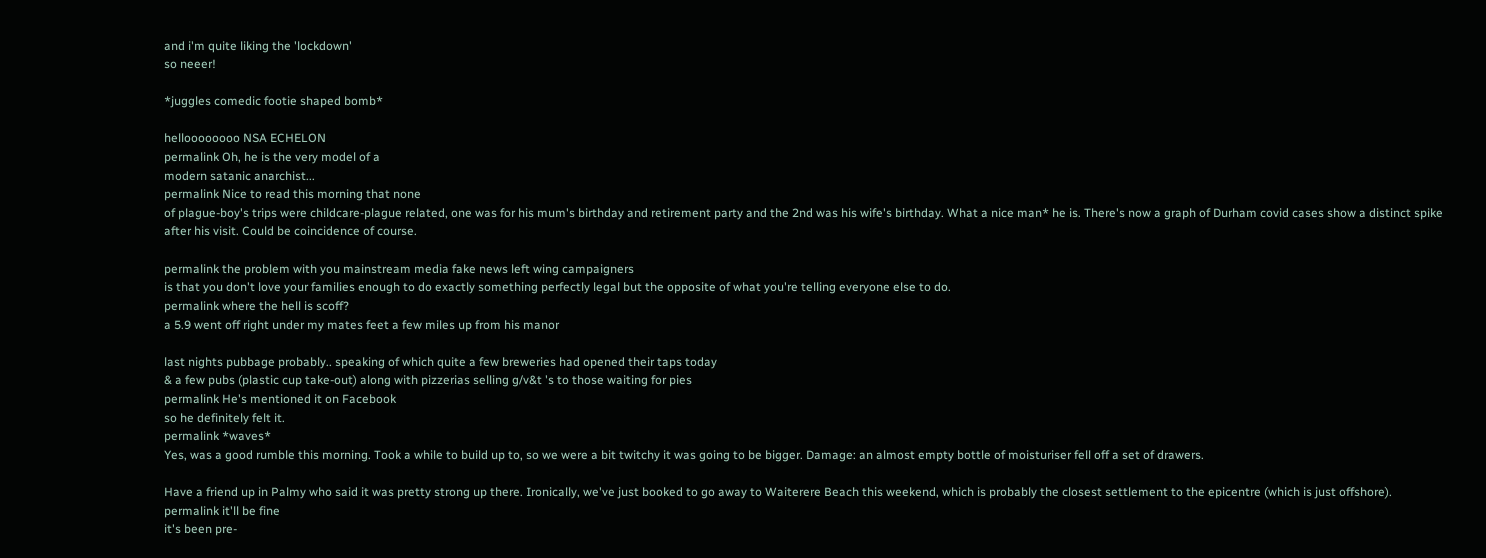and i'm quite liking the 'lockdown'
so neeer!

*juggles comedic footie shaped bomb*

helloooooooo NSA ECHELON
permalink Oh, he is the very model of a
modern satanic anarchist...
permalink Nice to read this morning that none
of plague-boy's trips were childcare-plague related, one was for his mum's birthday and retirement party and the 2nd was his wife's birthday. What a nice man* he is. There's now a graph of Durham covid cases show a distinct spike after his visit. Could be coincidence of course.

permalink the problem with you mainstream media fake news left wing campaigners
is that you don't love your families enough to do exactly something perfectly legal but the opposite of what you're telling everyone else to do.
permalink where the hell is scoff?
a 5.9 went off right under my mates feet a few miles up from his manor

last nights pubbage probably.. speaking of which quite a few breweries had opened their taps today
& a few pubs (plastic cup take-out) along with pizzerias selling g/v&t 's to those waiting for pies
permalink He's mentioned it on Facebook
so he definitely felt it.
permalink *waves*
Yes, was a good rumble this morning. Took a while to build up to, so we were a bit twitchy it was going to be bigger. Damage: an almost empty bottle of moisturiser fell off a set of drawers.

Have a friend up in Palmy who said it was pretty strong up there. Ironically, we've just booked to go away to Waiterere Beach this weekend, which is probably the closest settlement to the epicentre (which is just offshore).
permalink it'll be fine
it's been pre-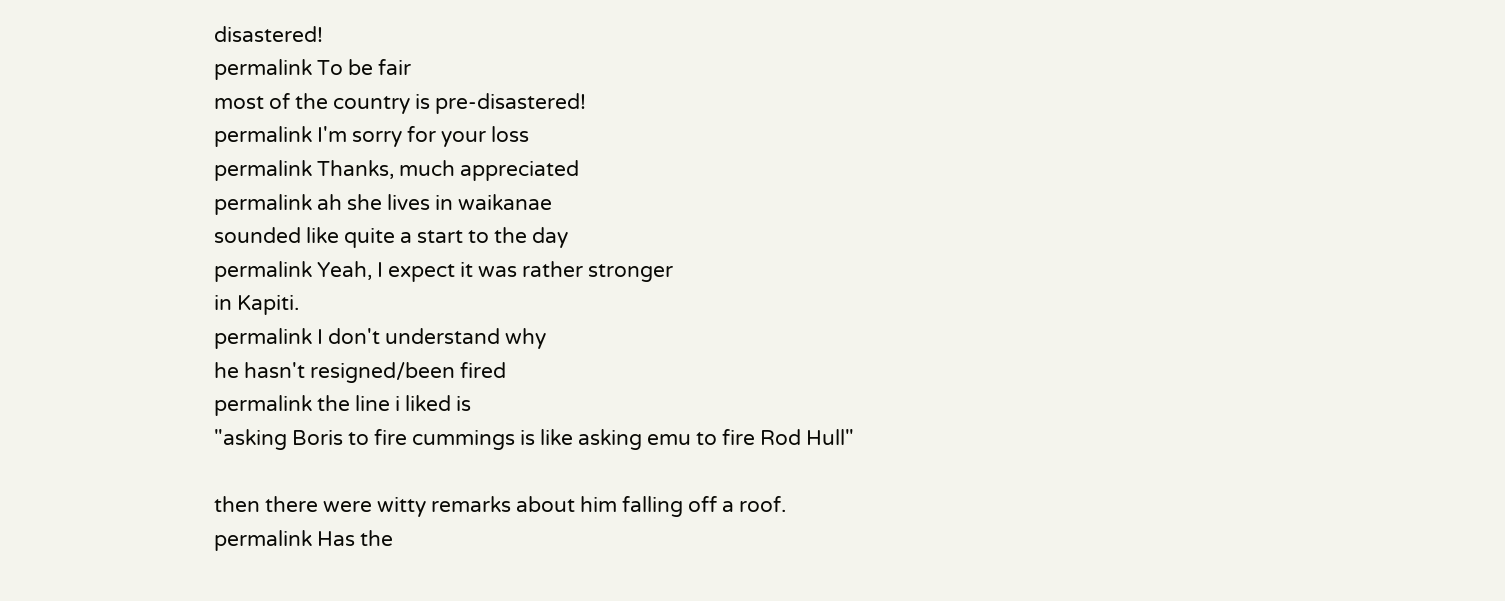disastered!
permalink To be fair
most of the country is pre-disastered!
permalink I'm sorry for your loss
permalink Thanks, much appreciated
permalink ah she lives in waikanae
sounded like quite a start to the day
permalink Yeah, I expect it was rather stronger
in Kapiti.
permalink I don't understand why
he hasn't resigned/been fired
permalink the line i liked is
"asking Boris to fire cummings is like asking emu to fire Rod Hull"

then there were witty remarks about him falling off a roof.
permalink Has the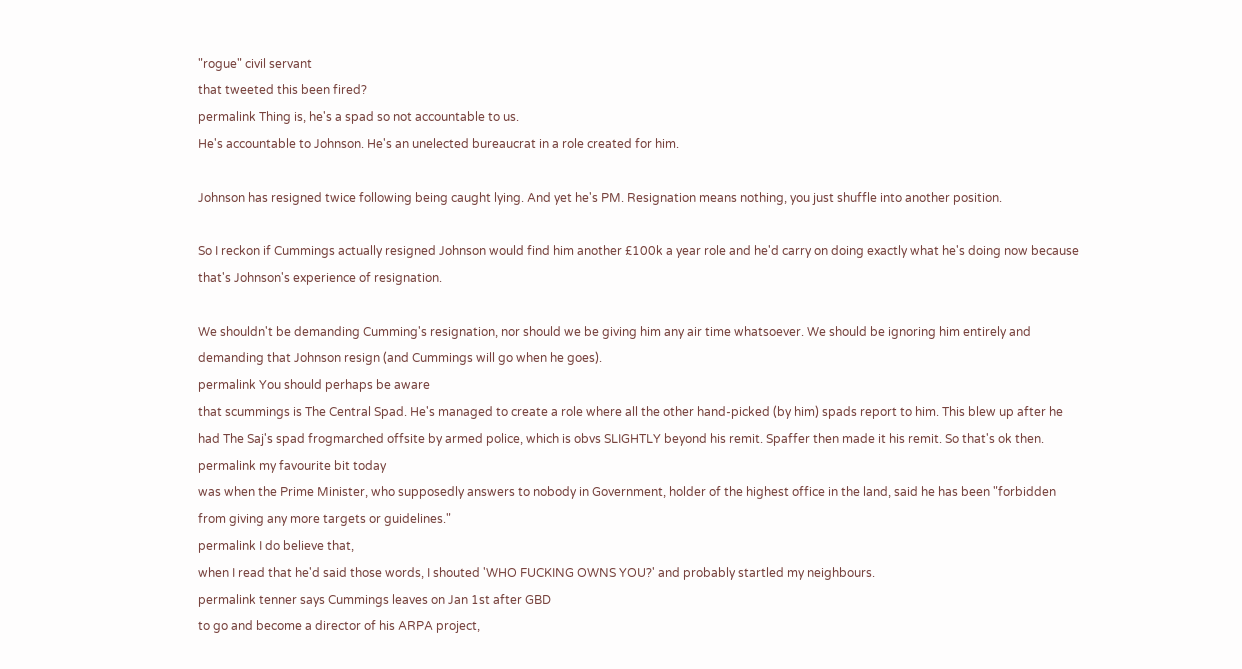"rogue" civil servant
that tweeted this been fired?
permalink Thing is, he's a spad so not accountable to us.
He's accountable to Johnson. He's an unelected bureaucrat in a role created for him.

Johnson has resigned twice following being caught lying. And yet he's PM. Resignation means nothing, you just shuffle into another position.

So I reckon if Cummings actually resigned Johnson would find him another £100k a year role and he'd carry on doing exactly what he's doing now because that's Johnson's experience of resignation.

We shouldn't be demanding Cumming's resignation, nor should we be giving him any air time whatsoever. We should be ignoring him entirely and demanding that Johnson resign (and Cummings will go when he goes).
permalink You should perhaps be aware
that scummings is The Central Spad. He's managed to create a role where all the other hand-picked (by him) spads report to him. This blew up after he had The Saj's spad frogmarched offsite by armed police, which is obvs SLIGHTLY beyond his remit. Spaffer then made it his remit. So that's ok then.
permalink my favourite bit today
was when the Prime Minister, who supposedly answers to nobody in Government, holder of the highest office in the land, said he has been "forbidden from giving any more targets or guidelines."
permalink I do believe that,
when I read that he'd said those words, I shouted 'WHO FUCKING OWNS YOU?' and probably startled my neighbours.
permalink tenner says Cummings leaves on Jan 1st after GBD
to go and become a director of his ARPA project,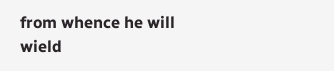from whence he will wield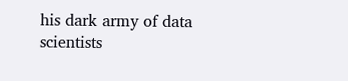his dark army of data scientists